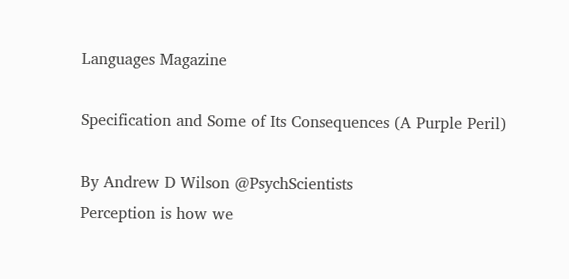Languages Magazine

Specification and Some of Its Consequences (A Purple Peril)

By Andrew D Wilson @PsychScientists
Perception is how we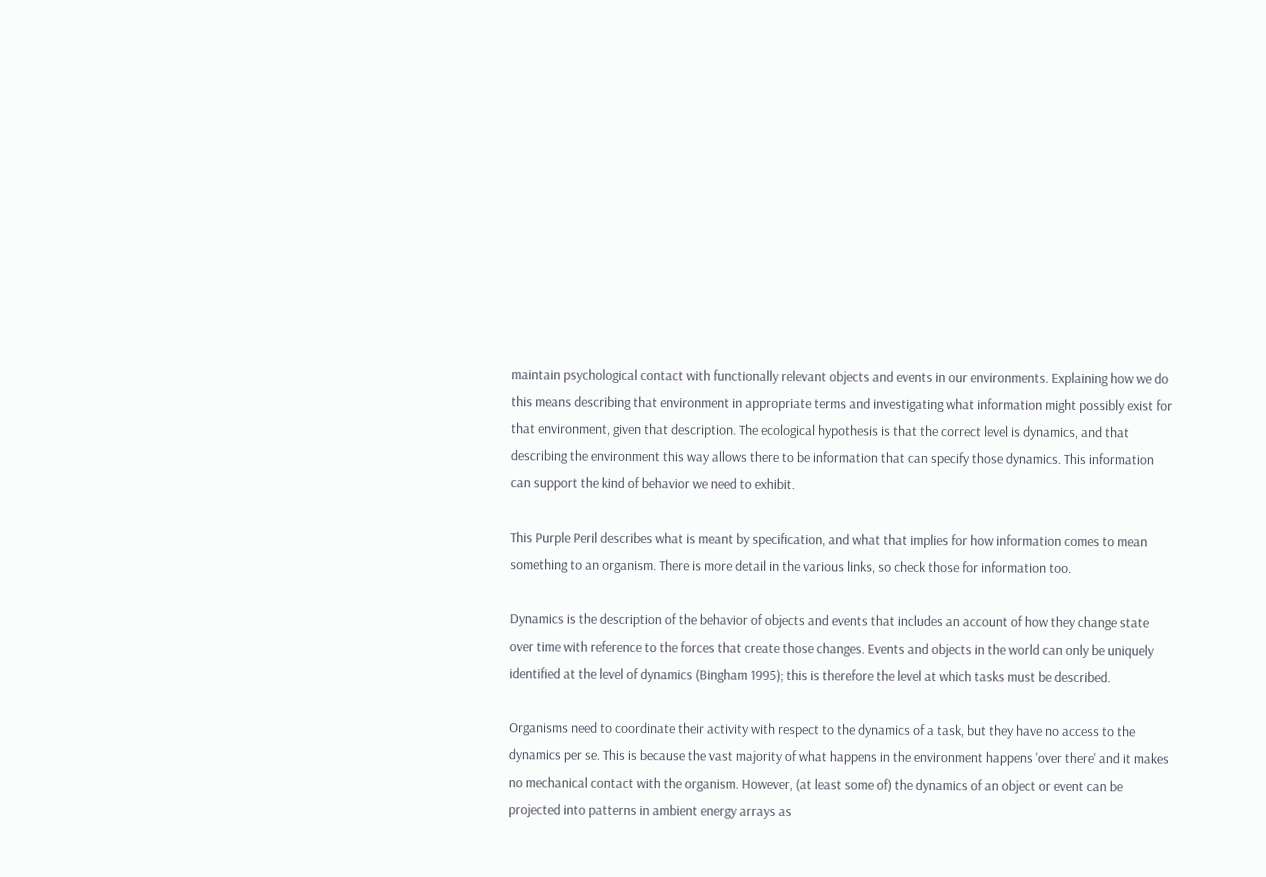maintain psychological contact with functionally relevant objects and events in our environments. Explaining how we do this means describing that environment in appropriate terms and investigating what information might possibly exist for that environment, given that description. The ecological hypothesis is that the correct level is dynamics, and that describing the environment this way allows there to be information that can specify those dynamics. This information can support the kind of behavior we need to exhibit.

This Purple Peril describes what is meant by specification, and what that implies for how information comes to mean something to an organism. There is more detail in the various links, so check those for information too.

Dynamics is the description of the behavior of objects and events that includes an account of how they change state over time with reference to the forces that create those changes. Events and objects in the world can only be uniquely identified at the level of dynamics (Bingham 1995); this is therefore the level at which tasks must be described.

Organisms need to coordinate their activity with respect to the dynamics of a task, but they have no access to the dynamics per se. This is because the vast majority of what happens in the environment happens 'over there' and it makes no mechanical contact with the organism. However, (at least some of) the dynamics of an object or event can be projected into patterns in ambient energy arrays as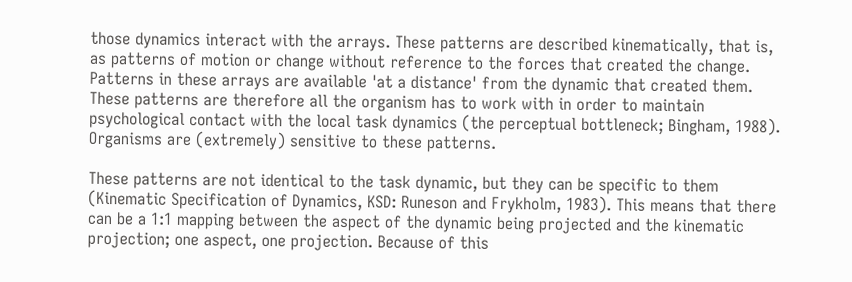those dynamics interact with the arrays. These patterns are described kinematically, that is, as patterns of motion or change without reference to the forces that created the change. Patterns in these arrays are available 'at a distance' from the dynamic that created them. These patterns are therefore all the organism has to work with in order to maintain psychological contact with the local task dynamics (the perceptual bottleneck; Bingham, 1988). Organisms are (extremely) sensitive to these patterns.

These patterns are not identical to the task dynamic, but they can be specific to them (Kinematic Specification of Dynamics, KSD: Runeson and Frykholm, 1983). This means that there can be a 1:1 mapping between the aspect of the dynamic being projected and the kinematic projection; one aspect, one projection. Because of this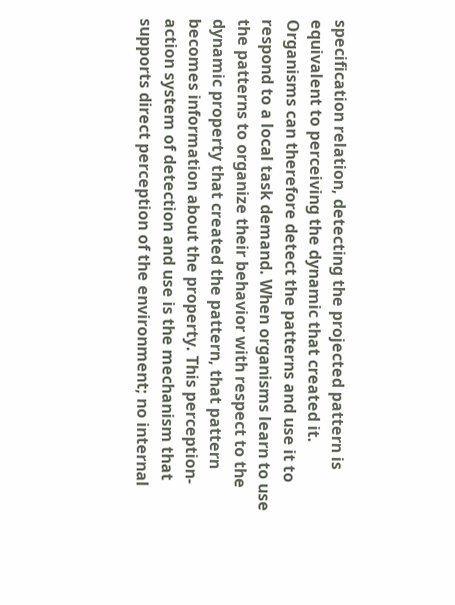specification relation, detecting the projected pattern is equivalent to perceiving the dynamic that created it. Organisms can therefore detect the patterns and use it to respond to a local task demand. When organisms learn to use the patterns to organize their behavior with respect to the dynamic property that created the pattern, that pattern becomes information about the property. This perception-action system of detection and use is the mechanism that supports direct perception of the environment; no internal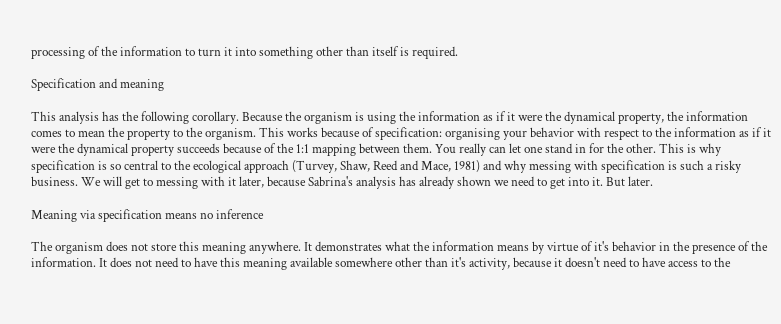processing of the information to turn it into something other than itself is required.

Specification and meaning

This analysis has the following corollary. Because the organism is using the information as if it were the dynamical property, the information comes to mean the property to the organism. This works because of specification: organising your behavior with respect to the information as if it were the dynamical property succeeds because of the 1:1 mapping between them. You really can let one stand in for the other. This is why specification is so central to the ecological approach (Turvey, Shaw, Reed and Mace, 1981) and why messing with specification is such a risky business. We will get to messing with it later, because Sabrina's analysis has already shown we need to get into it. But later.

Meaning via specification means no inference

The organism does not store this meaning anywhere. It demonstrates what the information means by virtue of it's behavior in the presence of the information. It does not need to have this meaning available somewhere other than it's activity, because it doesn't need to have access to the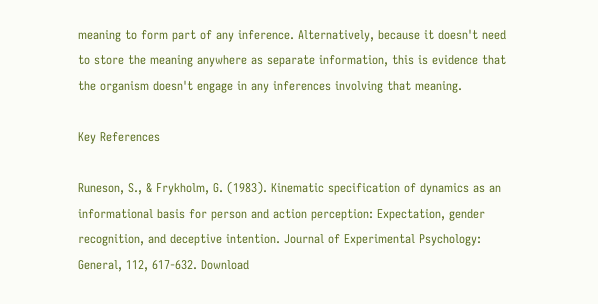meaning to form part of any inference. Alternatively, because it doesn't need to store the meaning anywhere as separate information, this is evidence that the organism doesn't engage in any inferences involving that meaning.

Key References

Runeson, S., & Frykholm, G. (1983). Kinematic specification of dynamics as an informational basis for person and action perception: Expectation, gender recognition, and deceptive intention. Journal of Experimental Psychology: General, 112, 617-632. Download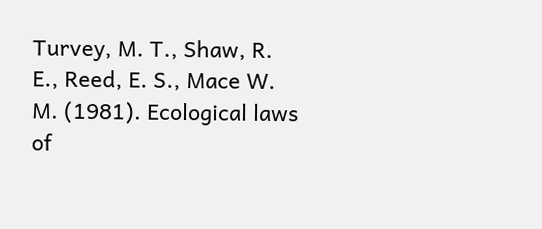Turvey, M. T., Shaw, R. E., Reed, E. S., Mace W. M. (1981). Ecological laws of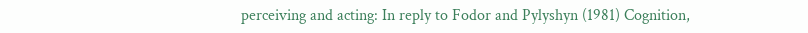perceiving and acting: In reply to Fodor and Pylyshyn (1981) Cognition,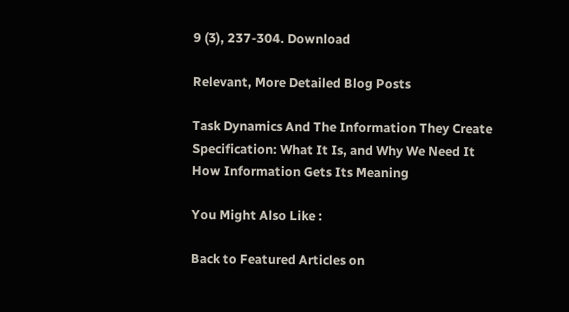9 (3), 237-304. Download

Relevant, More Detailed Blog Posts

Task Dynamics And The Information They Create
Specification: What It Is, and Why We Need It
How Information Gets Its Meaning

You Might Also Like :

Back to Featured Articles on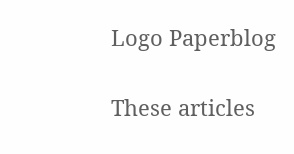Logo Paperblog

These articles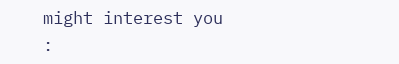might interest you :